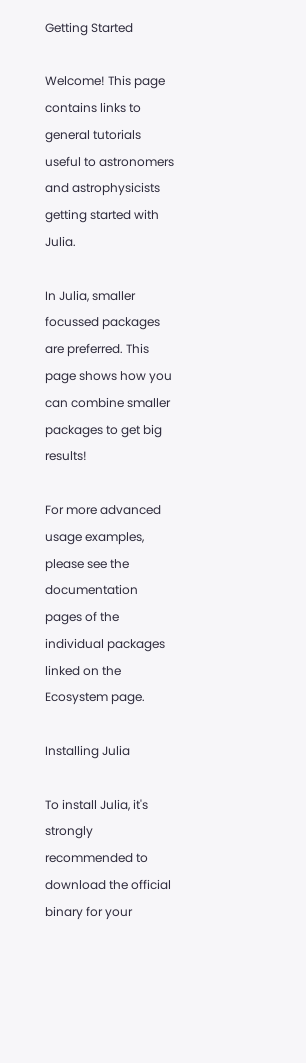Getting Started

Welcome! This page contains links to general tutorials useful to astronomers and astrophysicists getting started with Julia.

In Julia, smaller focussed packages are preferred. This page shows how you can combine smaller packages to get big results!

For more advanced usage examples, please see the documentation pages of the individual packages linked on the Ecosystem page.

Installing Julia

To install Julia, it's strongly recommended to download the official binary for your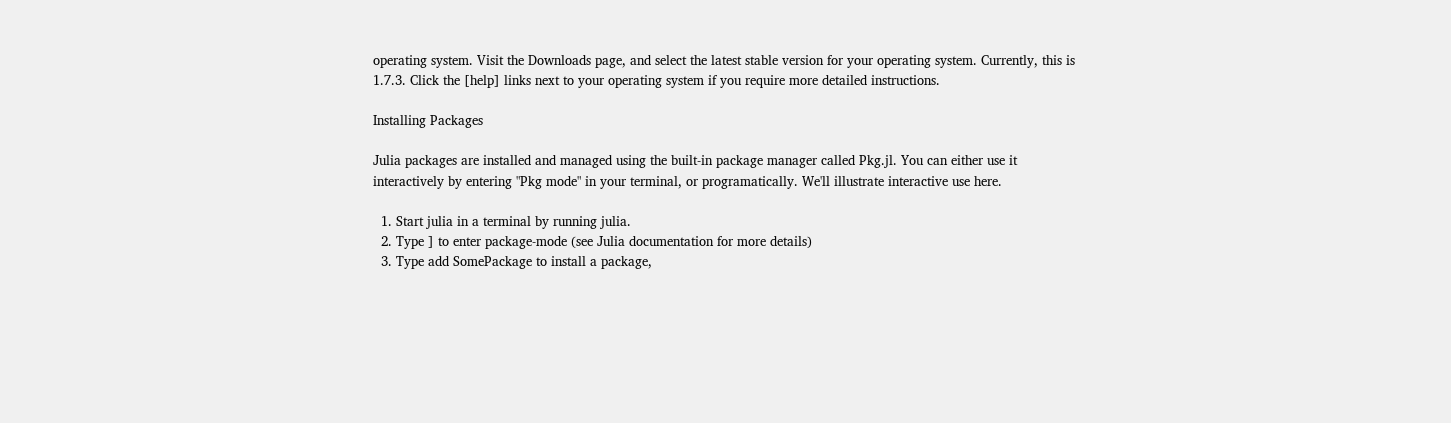operating system. Visit the Downloads page, and select the latest stable version for your operating system. Currently, this is 1.7.3. Click the [help] links next to your operating system if you require more detailed instructions.

Installing Packages

Julia packages are installed and managed using the built-in package manager called Pkg.jl. You can either use it interactively by entering "Pkg mode" in your terminal, or programatically. We'll illustrate interactive use here.

  1. Start julia in a terminal by running julia.
  2. Type ] to enter package-mode (see Julia documentation for more details)
  3. Type add SomePackage to install a package,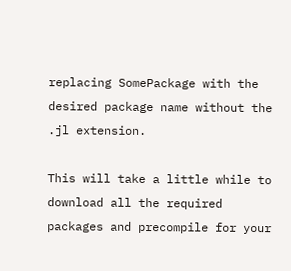replacing SomePackage with the desired package name without the .jl extension.

This will take a little while to download all the required packages and precompile for your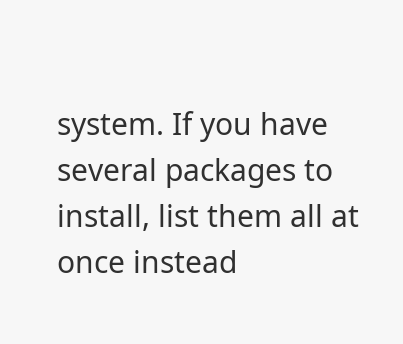system. If you have several packages to install, list them all at once instead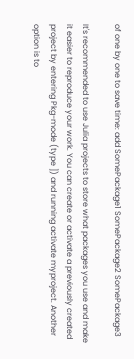of one by one to save time: add SomePackage1 SomePackage2 SomePackage3

It's recommended to use Julia projects to store what packages you use and make it easier to reproduce your work. You can create or activate a previously created project by entering Pkg-mode (type ]) and running activate myproject. Another option is to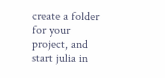create a folder for your project, and start julia in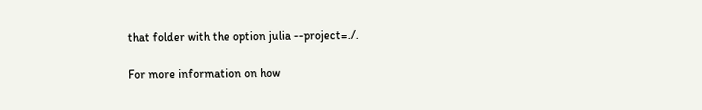that folder with the option julia --project=./.

For more information on how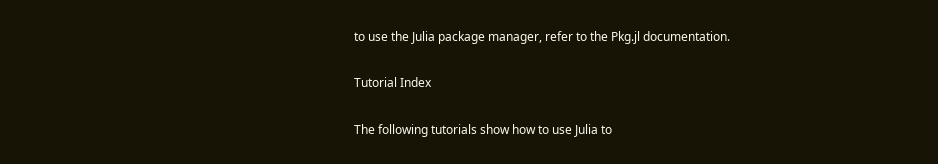to use the Julia package manager, refer to the Pkg.jl documentation.

Tutorial Index

The following tutorials show how to use Julia to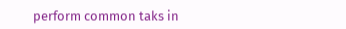perform common taks in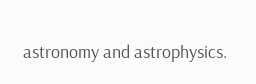astronomy and astrophysics.